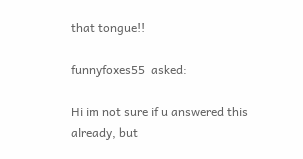that tongue!!

funnyfoxes55  asked:

Hi im not sure if u answered this already, but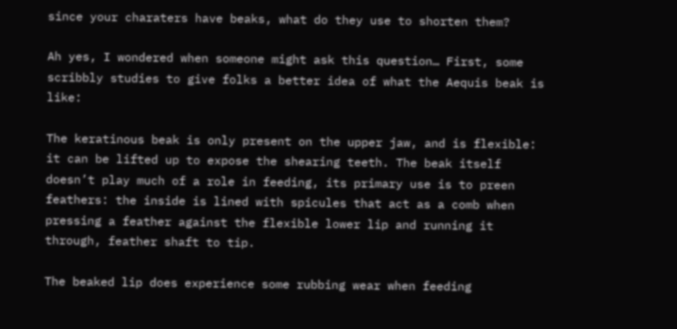since your charaters have beaks, what do they use to shorten them?

Ah yes, I wondered when someone might ask this question… First, some scribbly studies to give folks a better idea of what the Aequis beak is like:

The keratinous beak is only present on the upper jaw, and is flexible: it can be lifted up to expose the shearing teeth. The beak itself doesn’t play much of a role in feeding, its primary use is to preen feathers: the inside is lined with spicules that act as a comb when pressing a feather against the flexible lower lip and running it through, feather shaft to tip.

The beaked lip does experience some rubbing wear when feeding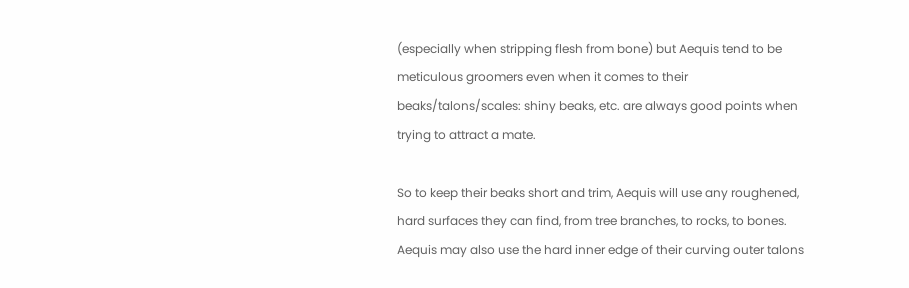(especially when stripping flesh from bone) but Aequis tend to be meticulous groomers even when it comes to their beaks/talons/scales: shiny beaks, etc. are always good points when trying to attract a mate.

So to keep their beaks short and trim, Aequis will use any roughened, hard surfaces they can find, from tree branches, to rocks, to bones.  Aequis may also use the hard inner edge of their curving outer talons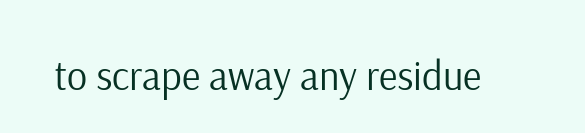to scrape away any residue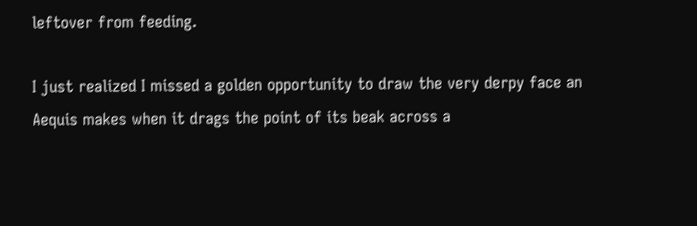leftover from feeding.

I just realized I missed a golden opportunity to draw the very derpy face an Aequis makes when it drags the point of its beak across a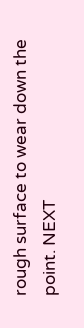rough surface to wear down the point. NEXT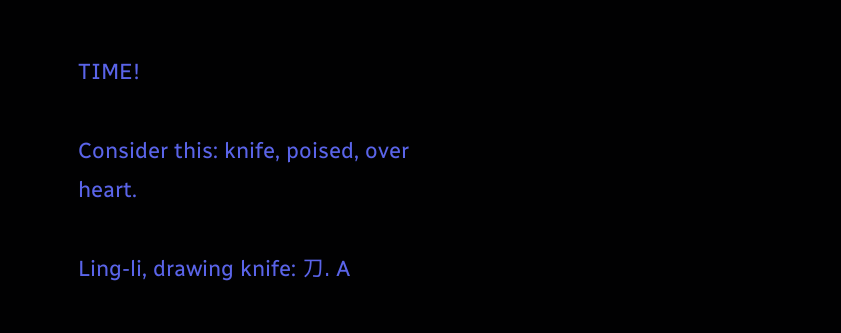TIME!

Consider this: knife, poised, over heart.

Ling-li, drawing knife: 刀. A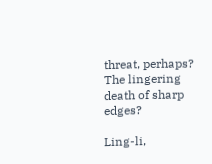threat, perhaps? The lingering death of sharp edges?

Ling-li,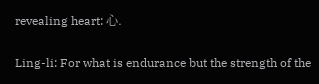revealing heart: 心.

Ling-li: For what is endurance but the strength of the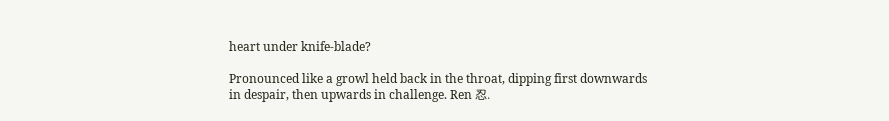heart under knife-blade?

Pronounced like a growl held back in the throat, dipping first downwards in despair, then upwards in challenge. Ren 忍.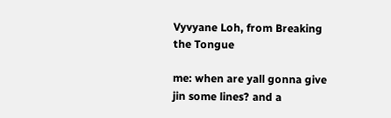Vyvyane Loh, from Breaking the Tongue

me: when are yall gonna give jin some lines? and a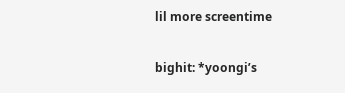lil more screentime

bighit: *yoongi’s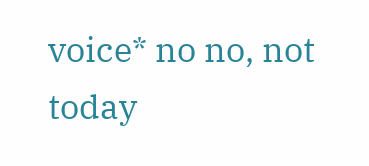voice* no no, not today